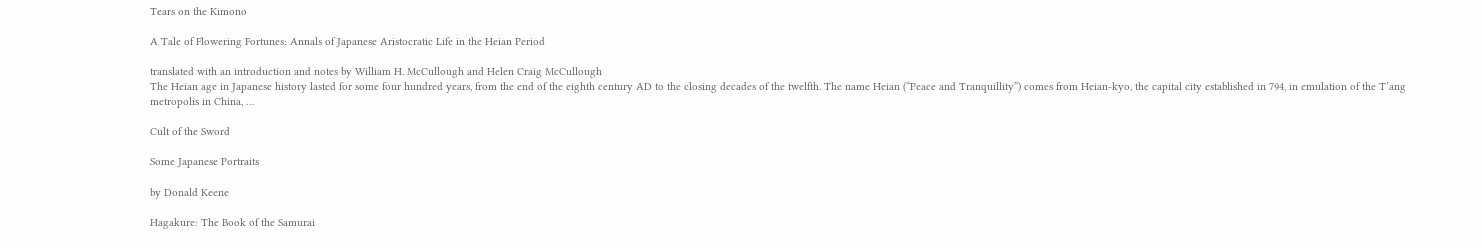Tears on the Kimono

A Tale of Flowering Fortunes: Annals of Japanese Aristocratic Life in the Heian Period

translated with an introduction and notes by William H. McCullough and Helen Craig McCullough
The Heian age in Japanese history lasted for some four hundred years, from the end of the eighth century AD to the closing decades of the twelfth. The name Heian (“Peace and Tranquillity”) comes from Heian-kyo, the capital city established in 794, in emulation of the T’ang metropolis in China, …

Cult of the Sword

Some Japanese Portraits

by Donald Keene

Hagakure: The Book of the Samurai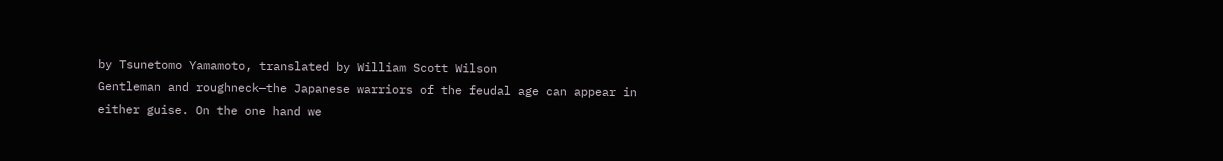by Tsunetomo Yamamoto, translated by William Scott Wilson
Gentleman and roughneck—the Japanese warriors of the feudal age can appear in either guise. On the one hand we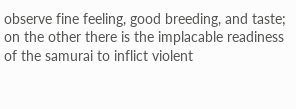observe fine feeling, good breeding, and taste; on the other there is the implacable readiness of the samurai to inflict violent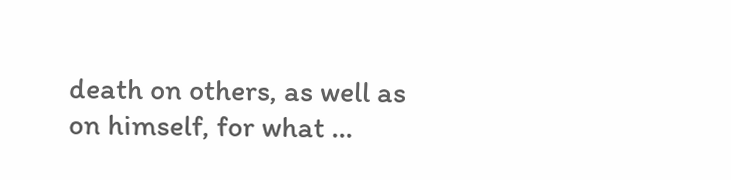death on others, as well as on himself, for what …